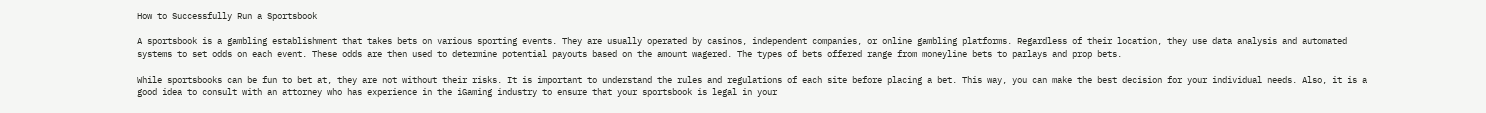How to Successfully Run a Sportsbook

A sportsbook is a gambling establishment that takes bets on various sporting events. They are usually operated by casinos, independent companies, or online gambling platforms. Regardless of their location, they use data analysis and automated systems to set odds on each event. These odds are then used to determine potential payouts based on the amount wagered. The types of bets offered range from moneyline bets to parlays and prop bets.

While sportsbooks can be fun to bet at, they are not without their risks. It is important to understand the rules and regulations of each site before placing a bet. This way, you can make the best decision for your individual needs. Also, it is a good idea to consult with an attorney who has experience in the iGaming industry to ensure that your sportsbook is legal in your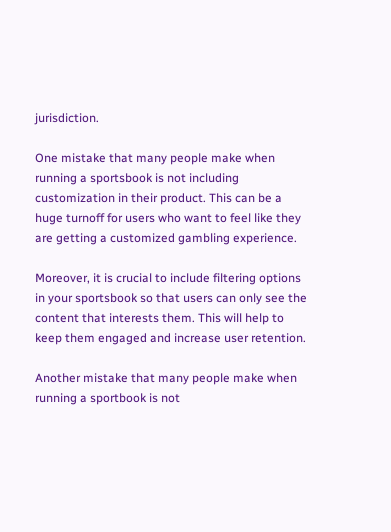jurisdiction.

One mistake that many people make when running a sportsbook is not including customization in their product. This can be a huge turnoff for users who want to feel like they are getting a customized gambling experience.

Moreover, it is crucial to include filtering options in your sportsbook so that users can only see the content that interests them. This will help to keep them engaged and increase user retention.

Another mistake that many people make when running a sportbook is not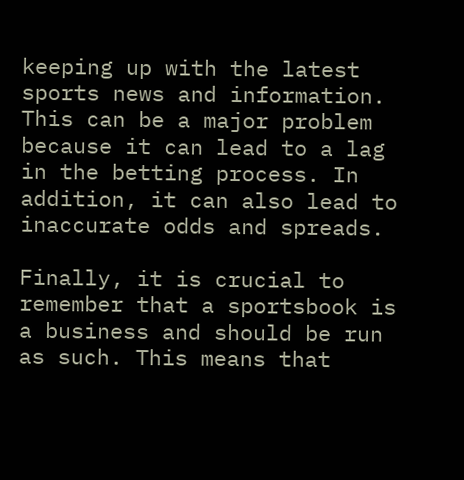keeping up with the latest sports news and information. This can be a major problem because it can lead to a lag in the betting process. In addition, it can also lead to inaccurate odds and spreads.

Finally, it is crucial to remember that a sportsbook is a business and should be run as such. This means that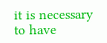it is necessary to have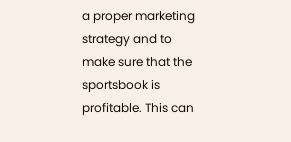a proper marketing strategy and to make sure that the sportsbook is profitable. This can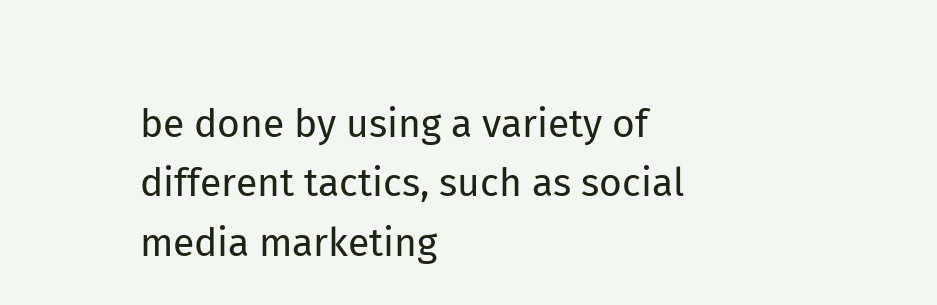be done by using a variety of different tactics, such as social media marketing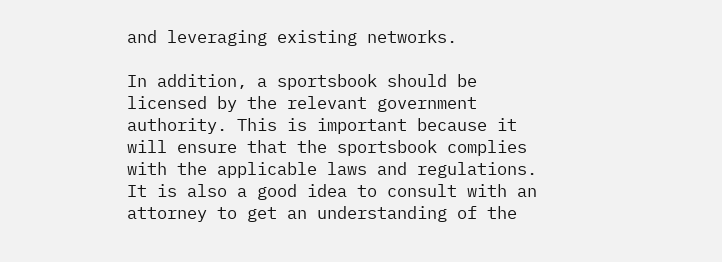and leveraging existing networks.

In addition, a sportsbook should be licensed by the relevant government authority. This is important because it will ensure that the sportsbook complies with the applicable laws and regulations. It is also a good idea to consult with an attorney to get an understanding of the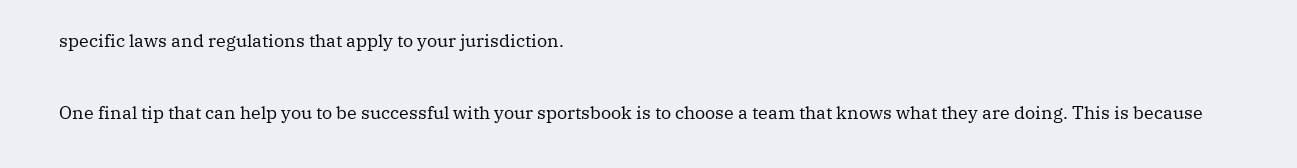specific laws and regulations that apply to your jurisdiction.

One final tip that can help you to be successful with your sportsbook is to choose a team that knows what they are doing. This is because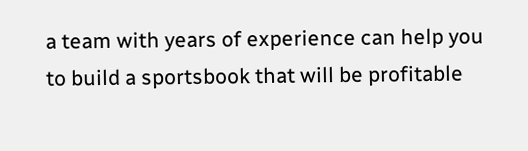a team with years of experience can help you to build a sportsbook that will be profitable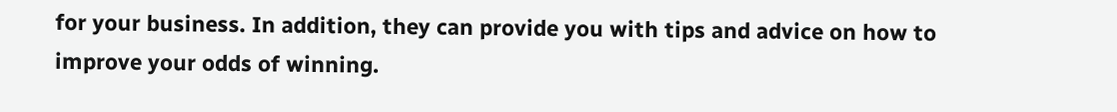for your business. In addition, they can provide you with tips and advice on how to improve your odds of winning.